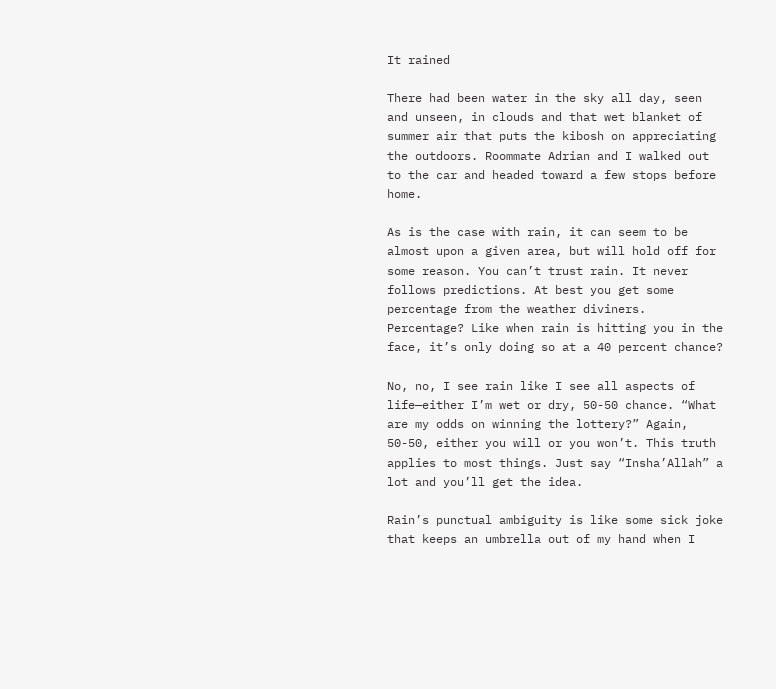It rained

There had been water in the sky all day, seen and unseen, in clouds and that wet blanket of summer air that puts the kibosh on appreciating the outdoors. Roommate Adrian and I walked out to the car and headed toward a few stops before home.

As is the case with rain, it can seem to be almost upon a given area, but will hold off for some reason. You can’t trust rain. It never follows predictions. At best you get some percentage from the weather diviners. Percentage? Like when rain is hitting you in the face, it’s only doing so at a 40 percent chance?

No, no, I see rain like I see all aspects of life—either I’m wet or dry, 50-50 chance. “What are my odds on winning the lottery?” Again, 50-50, either you will or you won’t. This truth applies to most things. Just say “Insha’Allah” a lot and you’ll get the idea.

Rain’s punctual ambiguity is like some sick joke that keeps an umbrella out of my hand when I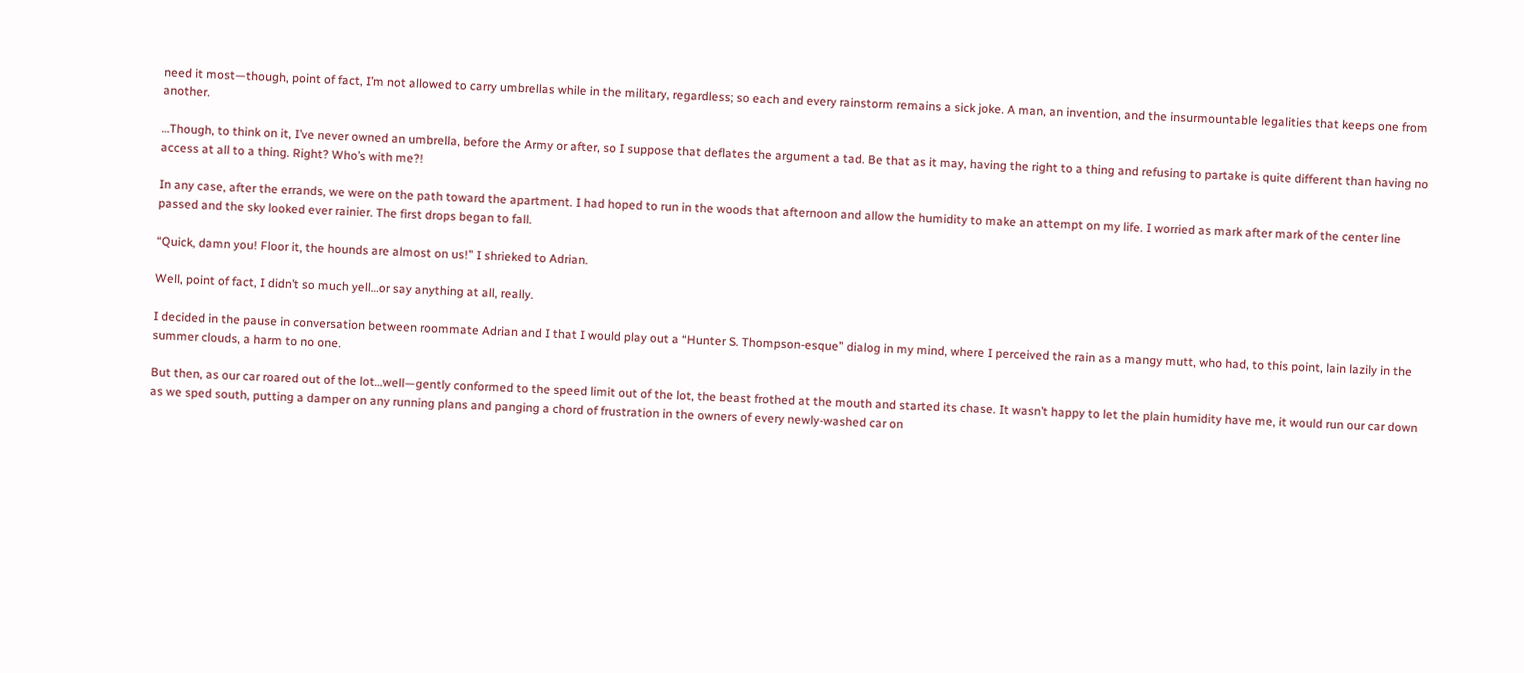need it most—though, point of fact, I’m not allowed to carry umbrellas while in the military, regardless; so each and every rainstorm remains a sick joke. A man, an invention, and the insurmountable legalities that keeps one from another.

…Though, to think on it, I’ve never owned an umbrella, before the Army or after, so I suppose that deflates the argument a tad. Be that as it may, having the right to a thing and refusing to partake is quite different than having no access at all to a thing. Right? Who’s with me?!

In any case, after the errands, we were on the path toward the apartment. I had hoped to run in the woods that afternoon and allow the humidity to make an attempt on my life. I worried as mark after mark of the center line passed and the sky looked ever rainier. The first drops began to fall.

“Quick, damn you! Floor it, the hounds are almost on us!” I shrieked to Adrian.

Well, point of fact, I didn’t so much yell…or say anything at all, really.

I decided in the pause in conversation between roommate Adrian and I that I would play out a “Hunter S. Thompson-esque” dialog in my mind, where I perceived the rain as a mangy mutt, who had, to this point, lain lazily in the summer clouds, a harm to no one.

But then, as our car roared out of the lot…well—gently conformed to the speed limit out of the lot, the beast frothed at the mouth and started its chase. It wasn’t happy to let the plain humidity have me, it would run our car down as we sped south, putting a damper on any running plans and panging a chord of frustration in the owners of every newly-washed car on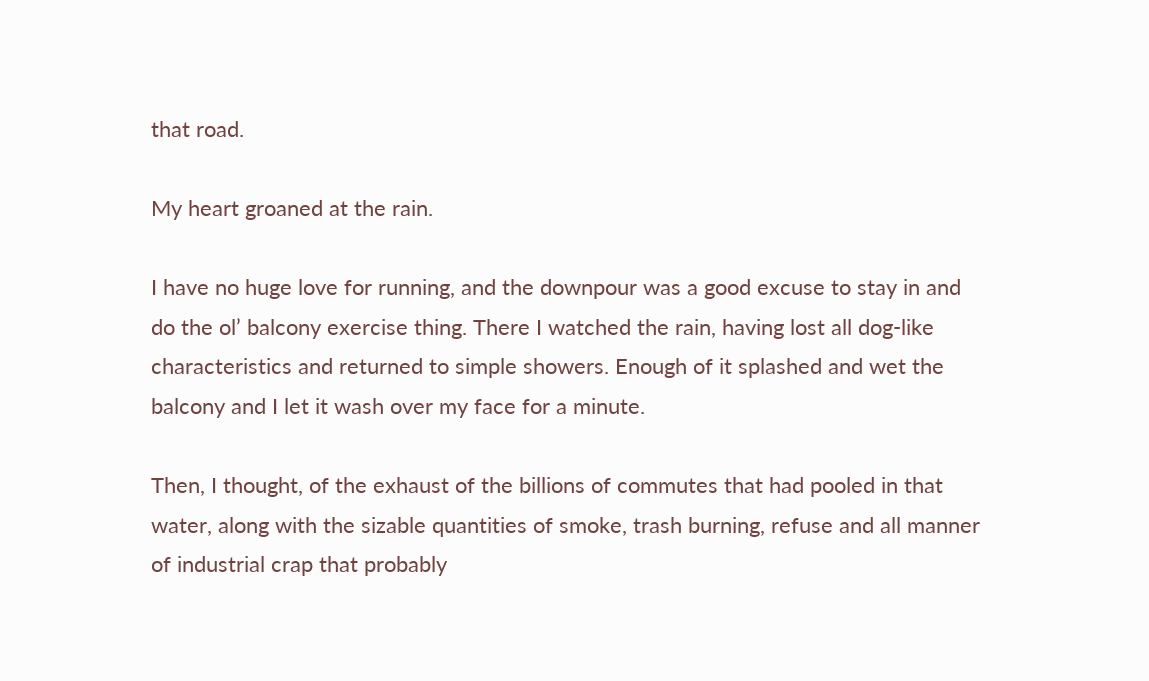that road.

My heart groaned at the rain.

I have no huge love for running, and the downpour was a good excuse to stay in and do the ol’ balcony exercise thing. There I watched the rain, having lost all dog-like characteristics and returned to simple showers. Enough of it splashed and wet the balcony and I let it wash over my face for a minute.

Then, I thought, of the exhaust of the billions of commutes that had pooled in that water, along with the sizable quantities of smoke, trash burning, refuse and all manner of industrial crap that probably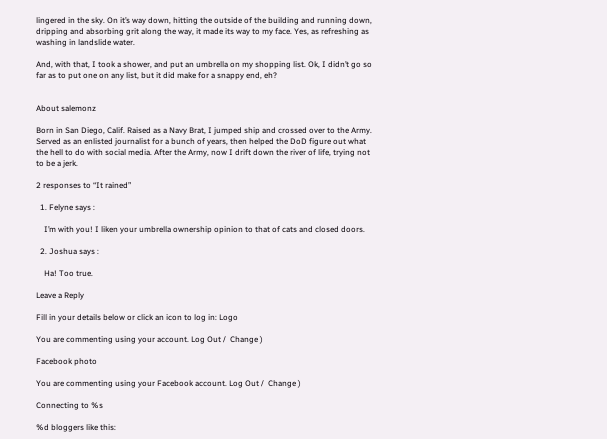lingered in the sky. On it’s way down, hitting the outside of the building and running down, dripping and absorbing grit along the way, it made its way to my face. Yes, as refreshing as washing in landslide water.

And, with that, I took a shower, and put an umbrella on my shopping list. Ok, I didn’t go so far as to put one on any list, but it did make for a snappy end, eh?


About salemonz

Born in San Diego, Calif. Raised as a Navy Brat, I jumped ship and crossed over to the Army. Served as an enlisted journalist for a bunch of years, then helped the DoD figure out what the hell to do with social media. After the Army, now I drift down the river of life, trying not to be a jerk.

2 responses to “It rained”

  1. Felyne says :

    I’m with you! I liken your umbrella ownership opinion to that of cats and closed doors.

  2. Joshua says :

    Ha! Too true.

Leave a Reply

Fill in your details below or click an icon to log in: Logo

You are commenting using your account. Log Out /  Change )

Facebook photo

You are commenting using your Facebook account. Log Out /  Change )

Connecting to %s

%d bloggers like this: